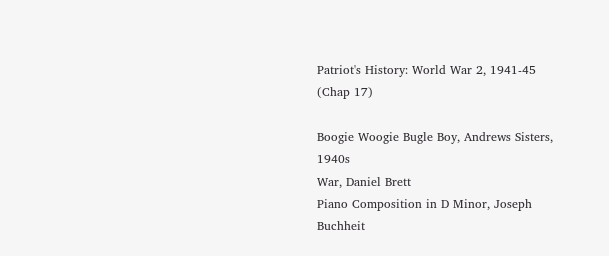Patriot's History: World War 2, 1941-45 (Chap 17)

Boogie Woogie Bugle Boy, Andrews Sisters, 1940s
War, Daniel Brett
Piano Composition in D Minor, Joseph Buchheit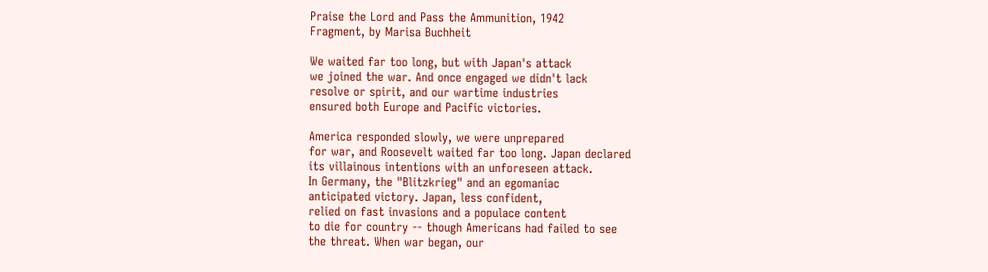Praise the Lord and Pass the Ammunition, 1942
Fragment, by Marisa Buchheit

We waited far too long, but with Japan's attack
we joined the war. And once engaged we didn't lack
resolve or spirit, and our wartime industries
ensured both Europe and Pacific victories.

America responded slowly, we were unprepared
for war, and Roosevelt waited far too long. Japan declared
its villainous intentions with an unforeseen attack.
In Germany, the "Blitzkrieg" and an egomaniac
anticipated victory. Japan, less confident,
relied on fast invasions and a populace content
to die for country -- though Americans had failed to see
the threat. When war began, our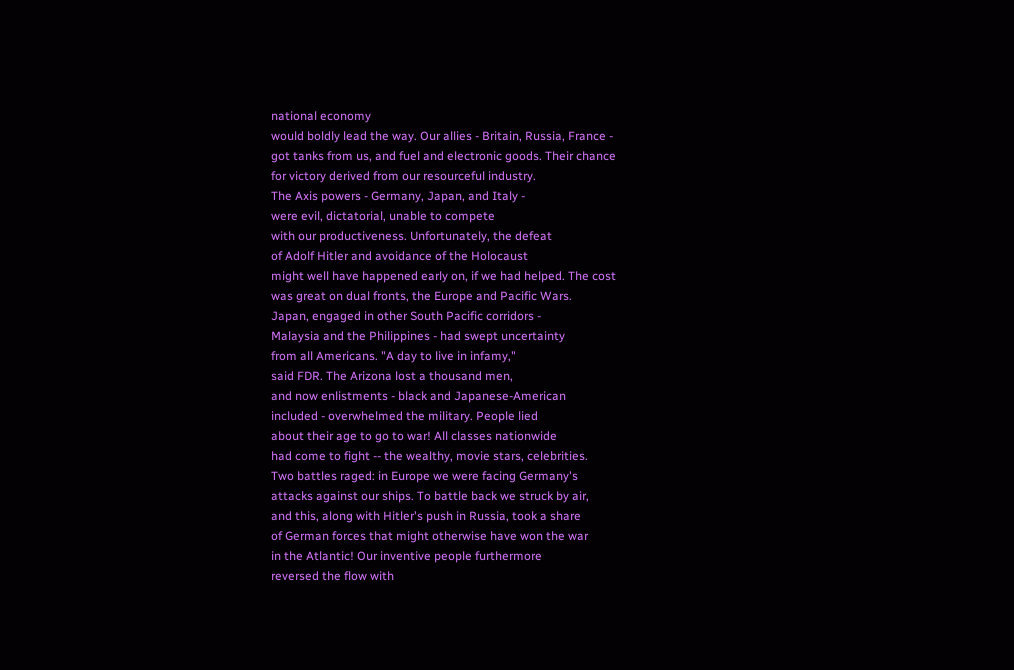national economy
would boldly lead the way. Our allies - Britain, Russia, France -
got tanks from us, and fuel and electronic goods. Their chance
for victory derived from our resourceful industry.
The Axis powers - Germany, Japan, and Italy -
were evil, dictatorial, unable to compete
with our productiveness. Unfortunately, the defeat
of Adolf Hitler and avoidance of the Holocaust
might well have happened early on, if we had helped. The cost
was great on dual fronts, the Europe and Pacific Wars.
Japan, engaged in other South Pacific corridors -
Malaysia and the Philippines - had swept uncertainty
from all Americans. "A day to live in infamy,"
said FDR. The Arizona lost a thousand men,
and now enlistments - black and Japanese-American
included - overwhelmed the military. People lied
about their age to go to war! All classes nationwide
had come to fight -- the wealthy, movie stars, celebrities.
Two battles raged: in Europe we were facing Germany's
attacks against our ships. To battle back we struck by air,
and this, along with Hitler's push in Russia, took a share
of German forces that might otherwise have won the war
in the Atlantic! Our inventive people furthermore
reversed the flow with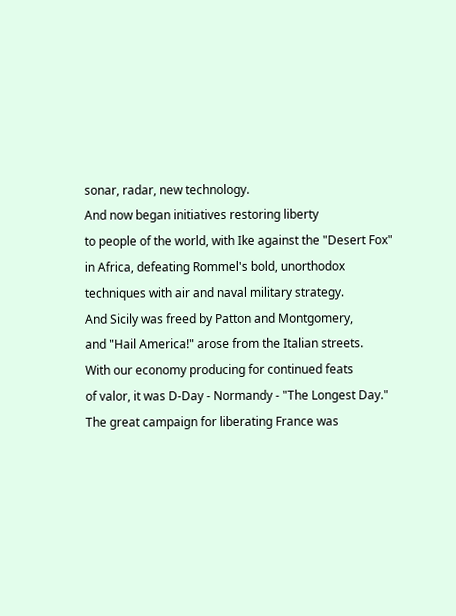sonar, radar, new technology.
And now began initiatives restoring liberty
to people of the world, with Ike against the "Desert Fox"
in Africa, defeating Rommel's bold, unorthodox
techniques with air and naval military strategy.
And Sicily was freed by Patton and Montgomery,
and "Hail America!" arose from the Italian streets.
With our economy producing for continued feats
of valor, it was D-Day - Normandy - "The Longest Day."
The great campaign for liberating France was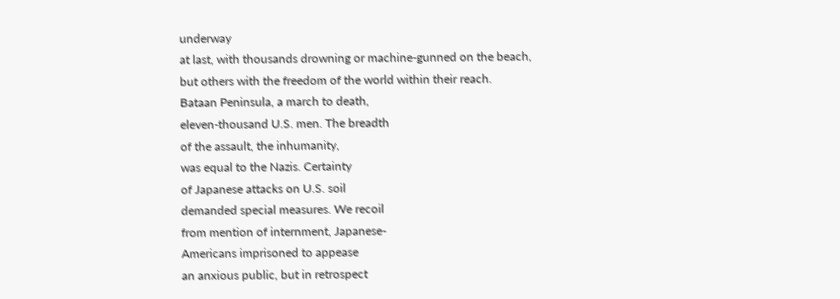underway
at last, with thousands drowning or machine-gunned on the beach,
but others with the freedom of the world within their reach.
Bataan Peninsula, a march to death,
eleven-thousand U.S. men. The breadth
of the assault, the inhumanity,
was equal to the Nazis. Certainty
of Japanese attacks on U.S. soil
demanded special measures. We recoil
from mention of internment, Japanese-
Americans imprisoned to appease
an anxious public, but in retrospect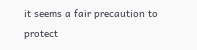it seems a fair precaution to protect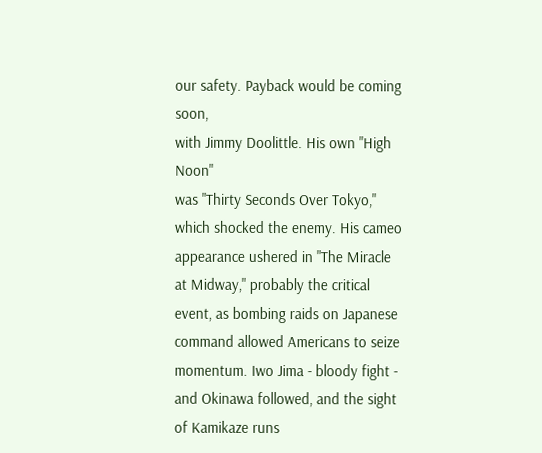our safety. Payback would be coming soon,
with Jimmy Doolittle. His own "High Noon"
was "Thirty Seconds Over Tokyo,"
which shocked the enemy. His cameo
appearance ushered in "The Miracle
at Midway," probably the critical
event, as bombing raids on Japanese
command allowed Americans to seize
momentum. Iwo Jima - bloody fight -
and Okinawa followed, and the sight
of Kamikaze runs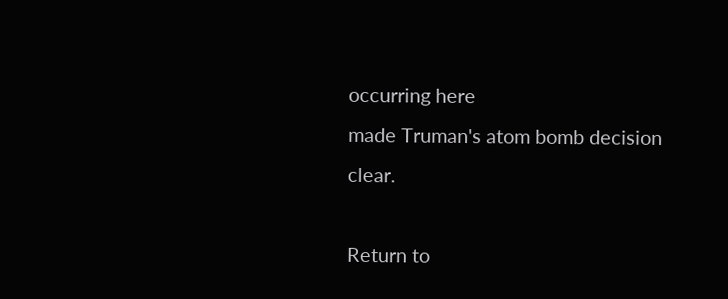occurring here
made Truman's atom bomb decision clear.

Return to